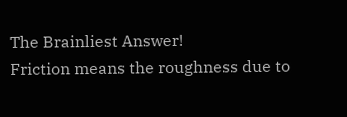The Brainliest Answer!
Friction means the roughness due to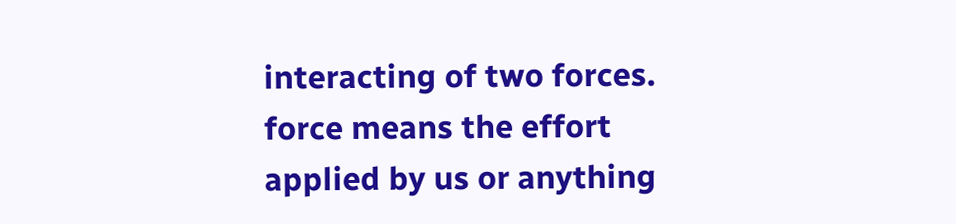interacting of two forces.
force means the effort applied by us or anything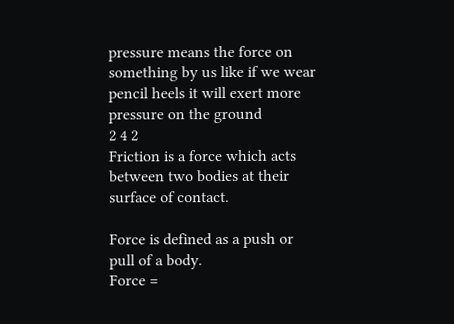pressure means the force on something by us like if we wear pencil heels it will exert more pressure on the ground
2 4 2
Friction is a force which acts between two bodies at their surface of contact.

Force is defined as a push or pull of a body.
Force =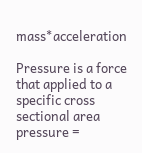mass*acceleration

Pressure is a force that applied to a specific cross sectional area
pressure =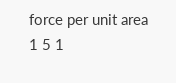force per unit area
1 5 1